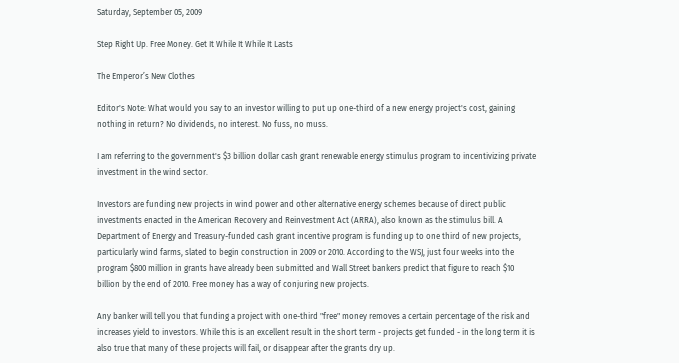Saturday, September 05, 2009

Step Right Up. Free Money. Get It While It While It Lasts

The Emperor’s New Clothes

Editor's Note: What would you say to an investor willing to put up one-third of a new energy project's cost, gaining nothing in return? No dividends, no interest. No fuss, no muss.

I am referring to the government's $3 billion dollar cash grant renewable energy stimulus program to incentivizing private investment in the wind sector.

Investors are funding new projects in wind power and other alternative energy schemes because of direct public investments enacted in the American Recovery and Reinvestment Act (ARRA), also known as the stimulus bill. A Department of Energy and Treasury-funded cash grant incentive program is funding up to one third of new projects, particularly wind farms, slated to begin construction in 2009 or 2010. According to the WSJ, just four weeks into the program $800 million in grants have already been submitted and Wall Street bankers predict that figure to reach $10 billion by the end of 2010. Free money has a way of conjuring new projects.

Any banker will tell you that funding a project with one-third "free" money removes a certain percentage of the risk and increases yield to investors. While this is an excellent result in the short term - projects get funded - in the long term it is also true that many of these projects will fail, or disappear after the grants dry up.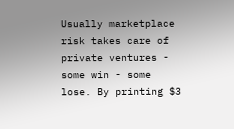Usually marketplace risk takes care of private ventures - some win - some lose. By printing $3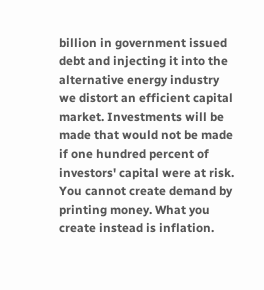billion in government issued debt and injecting it into the alternative energy industry we distort an efficient capital market. Investments will be made that would not be made if one hundred percent of investors' capital were at risk. You cannot create demand by printing money. What you create instead is inflation.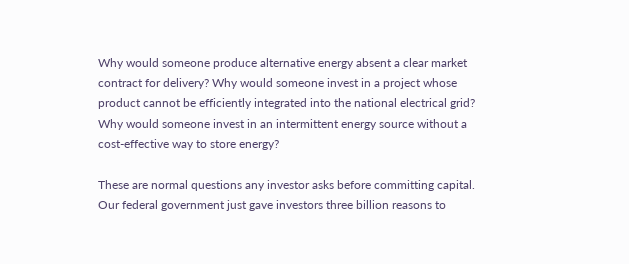Why would someone produce alternative energy absent a clear market contract for delivery? Why would someone invest in a project whose product cannot be efficiently integrated into the national electrical grid? Why would someone invest in an intermittent energy source without a cost-effective way to store energy?

These are normal questions any investor asks before committing capital. Our federal government just gave investors three billion reasons to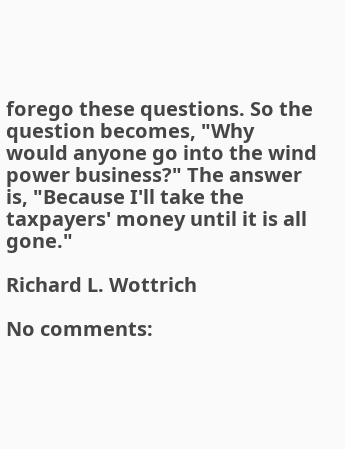forego these questions. So the question becomes, "Why would anyone go into the wind power business?" The answer is, "Because I'll take the taxpayers' money until it is all gone."

Richard L. Wottrich

No comments: